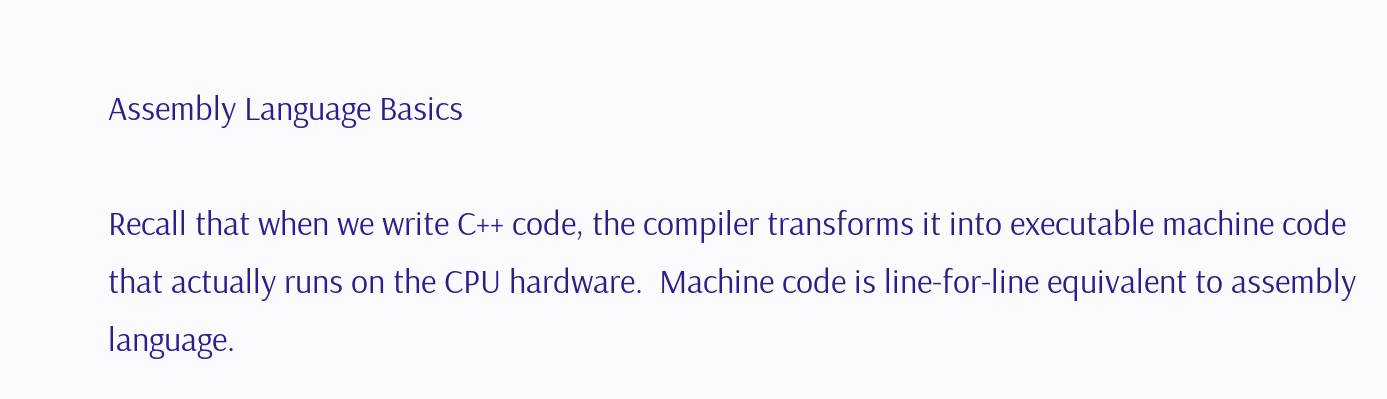Assembly Language Basics

Recall that when we write C++ code, the compiler transforms it into executable machine code that actually runs on the CPU hardware.  Machine code is line-for-line equivalent to assembly language.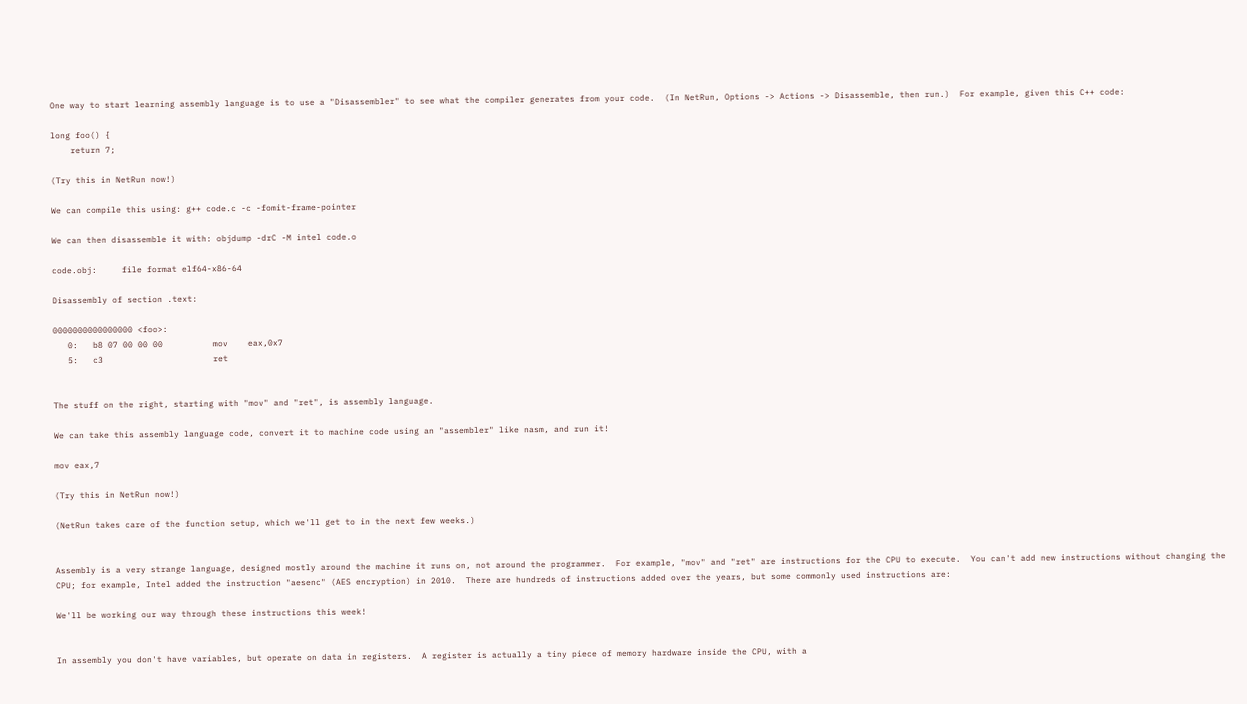One way to start learning assembly language is to use a "Disassembler" to see what the compiler generates from your code.  (In NetRun, Options -> Actions -> Disassemble, then run.)  For example, given this C++ code:

long foo() {
    return 7;

(Try this in NetRun now!)

We can compile this using: g++ code.c -c -fomit-frame-pointer

We can then disassemble it with: objdump -drC -M intel code.o

code.obj:     file format elf64-x86-64

Disassembly of section .text:

0000000000000000 <foo>:
   0:   b8 07 00 00 00          mov    eax,0x7
   5:   c3                      ret


The stuff on the right, starting with "mov" and "ret", is assembly language.

We can take this assembly language code, convert it to machine code using an "assembler" like nasm, and run it!

mov eax,7

(Try this in NetRun now!)

(NetRun takes care of the function setup, which we'll get to in the next few weeks.)


Assembly is a very strange language, designed mostly around the machine it runs on, not around the programmer.  For example, "mov" and "ret" are instructions for the CPU to execute.  You can't add new instructions without changing the CPU; for example, Intel added the instruction "aesenc" (AES encryption) in 2010.  There are hundreds of instructions added over the years, but some commonly used instructions are:

We'll be working our way through these instructions this week!


In assembly you don't have variables, but operate on data in registers.  A register is actually a tiny piece of memory hardware inside the CPU, with a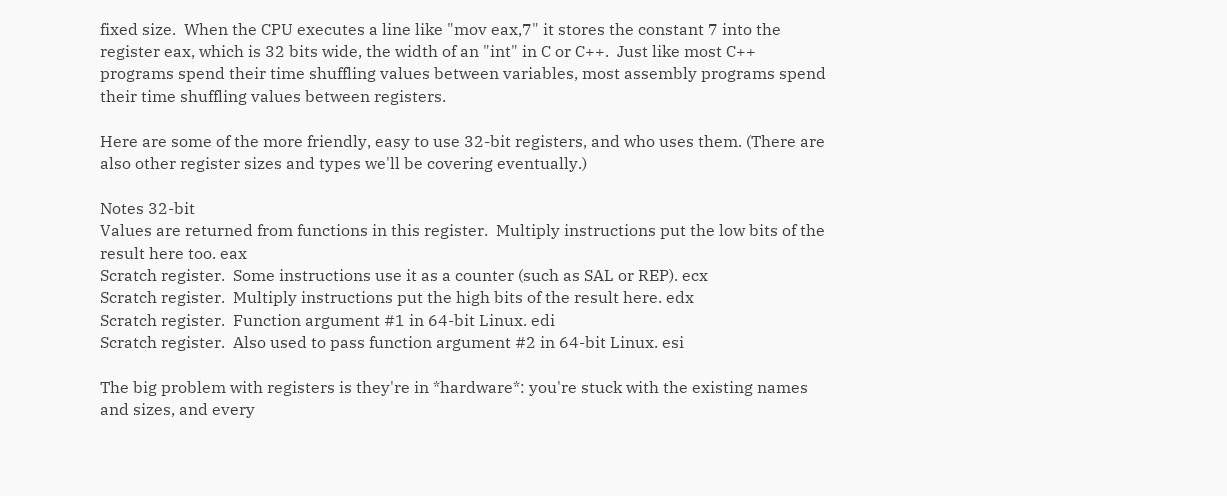fixed size.  When the CPU executes a line like "mov eax,7" it stores the constant 7 into the register eax, which is 32 bits wide, the width of an "int" in C or C++.  Just like most C++ programs spend their time shuffling values between variables, most assembly programs spend their time shuffling values between registers.

Here are some of the more friendly, easy to use 32-bit registers, and who uses them. (There are also other register sizes and types we'll be covering eventually.)

Notes 32-bit
Values are returned from functions in this register.  Multiply instructions put the low bits of the result here too. eax
Scratch register.  Some instructions use it as a counter (such as SAL or REP). ecx
Scratch register.  Multiply instructions put the high bits of the result here. edx
Scratch register.  Function argument #1 in 64-bit Linux. edi
Scratch register.  Also used to pass function argument #2 in 64-bit Linux. esi

The big problem with registers is they're in *hardware*: you're stuck with the existing names and sizes, and every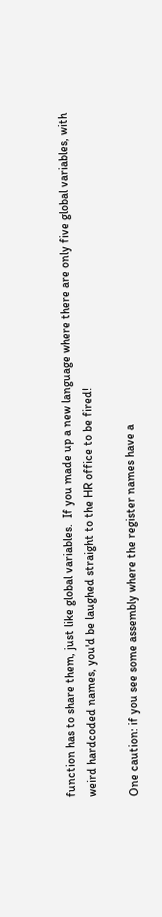function has to share them, just like global variables.  If you made up a new language where there are only five global variables, with weird hardcoded names, you'd be laughed straight to the HR office to be fired!

One caution: if you see some assembly where the register names have a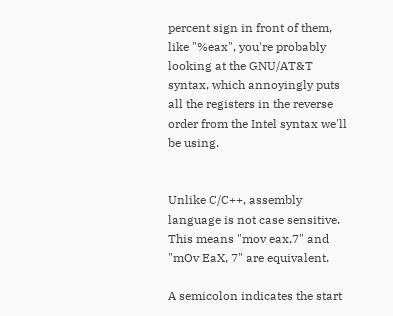percent sign in front of them, like "%eax", you're probably looking at the GNU/AT&T syntax, which annoyingly puts all the registers in the reverse order from the Intel syntax we'll be using.


Unlike C/C++, assembly language is not case sensitive.  This means "mov eax,7" and "mOv EaX, 7" are equivalent.

A semicolon indicates the start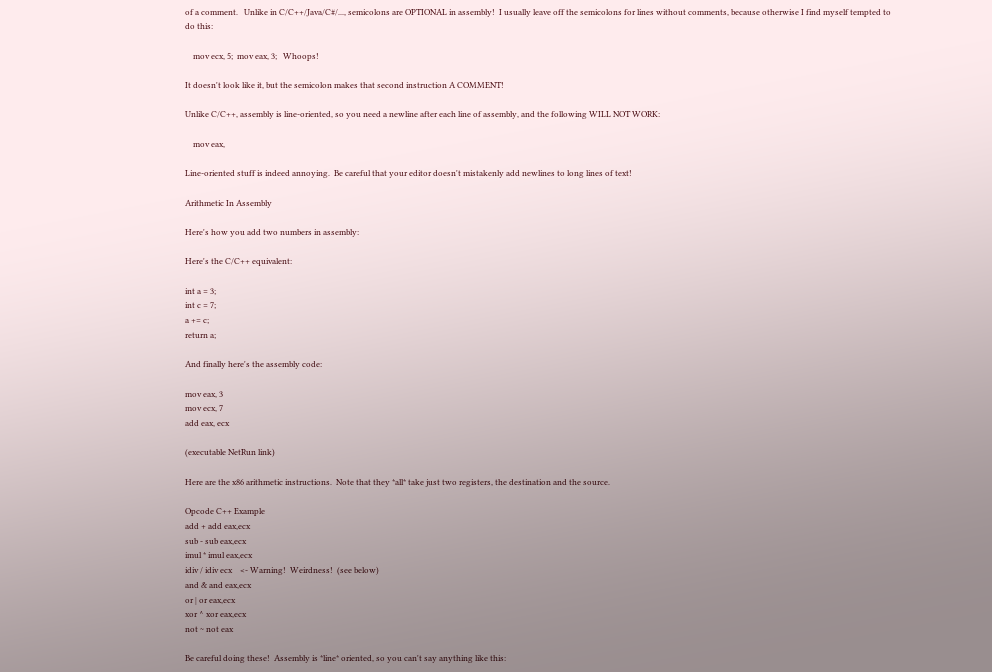of a comment.   Unlike in C/C++/Java/C#/..., semicolons are OPTIONAL in assembly!  I usually leave off the semicolons for lines without comments, because otherwise I find myself tempted to do this:

    mov ecx, 5;  mov eax, 3;   Whoops!

It doesn't look like it, but the semicolon makes that second instruction A COMMENT!

Unlike C/C++, assembly is line-oriented, so you need a newline after each line of assembly, and the following WILL NOT WORK:

    mov eax,

Line-oriented stuff is indeed annoying.  Be careful that your editor doesn't mistakenly add newlines to long lines of text!

Arithmetic In Assembly

Here's how you add two numbers in assembly:

Here's the C/C++ equivalent:

int a = 3;
int c = 7;
a += c;
return a;

And finally here's the assembly code:

mov eax, 3
mov ecx, 7
add eax, ecx

(executable NetRun link)

Here are the x86 arithmetic instructions.  Note that they *all* take just two registers, the destination and the source.

Opcode C++ Example
add + add eax,ecx
sub - sub eax,ecx
imul * imul eax,ecx
idiv / idiv ecx    <- Warning!  Weirdness!  (see below)
and & and eax,ecx
or | or eax,ecx
xor ^ xor eax,ecx
not ~ not eax

Be careful doing these!  Assembly is *line* oriented, so you can't say anything like this: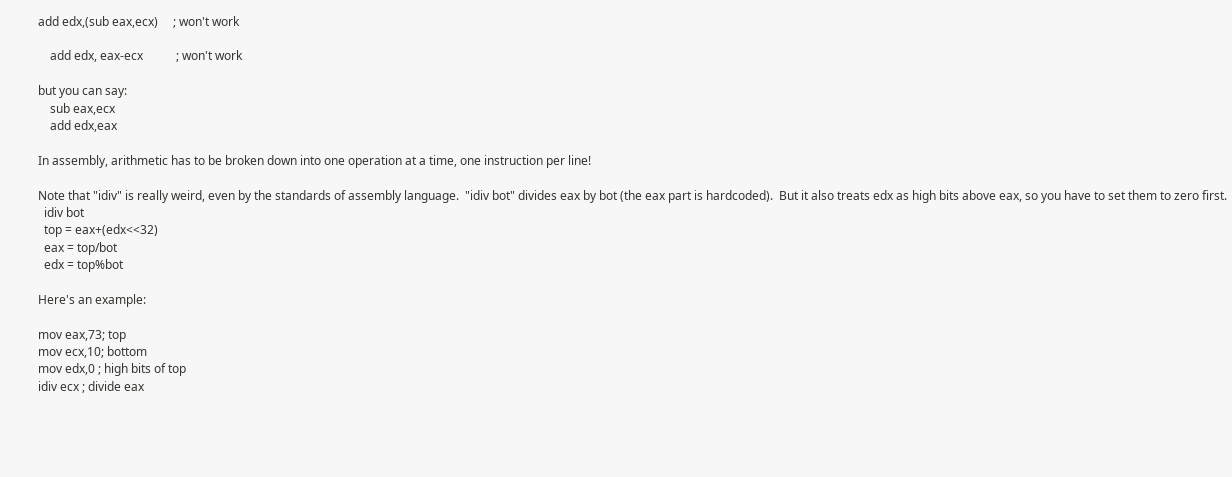add edx,(sub eax,ecx)     ; won't work

    add edx, eax-ecx           ; won't work

but you can say:
    sub eax,ecx
    add edx,eax

In assembly, arithmetic has to be broken down into one operation at a time, one instruction per line!

Note that "idiv" is really weird, even by the standards of assembly language.  "idiv bot" divides eax by bot (the eax part is hardcoded).  But it also treats edx as high bits above eax, so you have to set them to zero first.
  idiv bot
  top = eax+(edx<<32)
  eax = top/bot
  edx = top%bot

Here's an example:

mov eax,73; top
mov ecx,10; bottom
mov edx,0 ; high bits of top
idiv ecx ; divide eax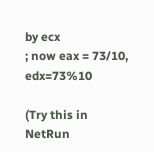by ecx
; now eax = 73/10, edx=73%10

(Try this in NetRun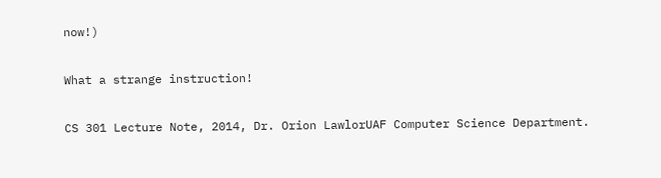now!)

What a strange instruction!

CS 301 Lecture Note, 2014, Dr. Orion LawlorUAF Computer Science Department.